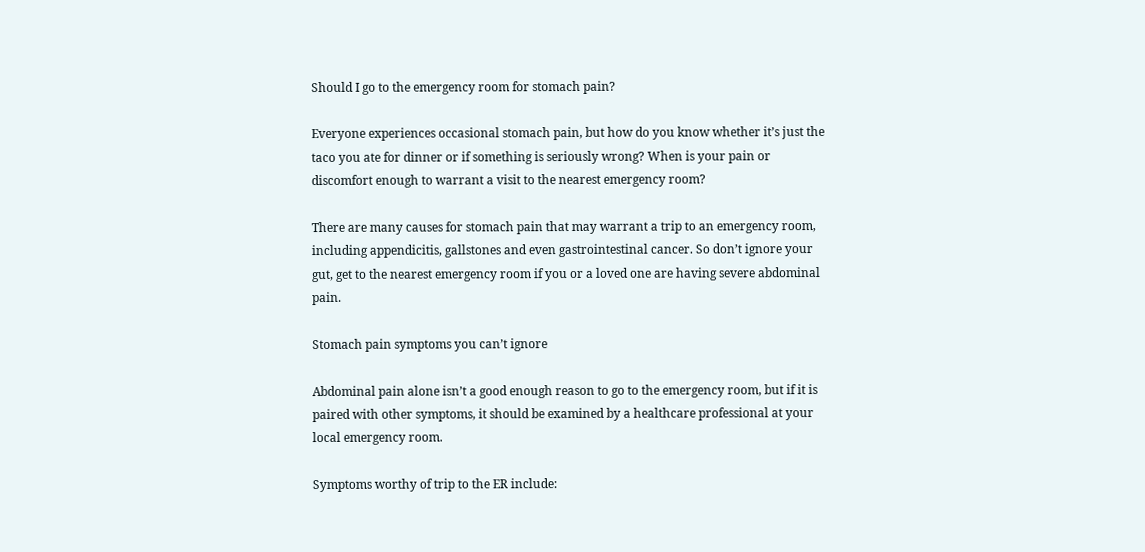Should I go to the emergency room for stomach pain?

Everyone experiences occasional stomach pain, but how do you know whether it’s just the taco you ate for dinner or if something is seriously wrong? When is your pain or discomfort enough to warrant a visit to the nearest emergency room?

There are many causes for stomach pain that may warrant a trip to an emergency room, including appendicitis, gallstones and even gastrointestinal cancer. So don’t ignore your gut, get to the nearest emergency room if you or a loved one are having severe abdominal pain.

Stomach pain symptoms you can’t ignore

Abdominal pain alone isn’t a good enough reason to go to the emergency room, but if it is paired with other symptoms, it should be examined by a healthcare professional at your local emergency room.

Symptoms worthy of trip to the ER include: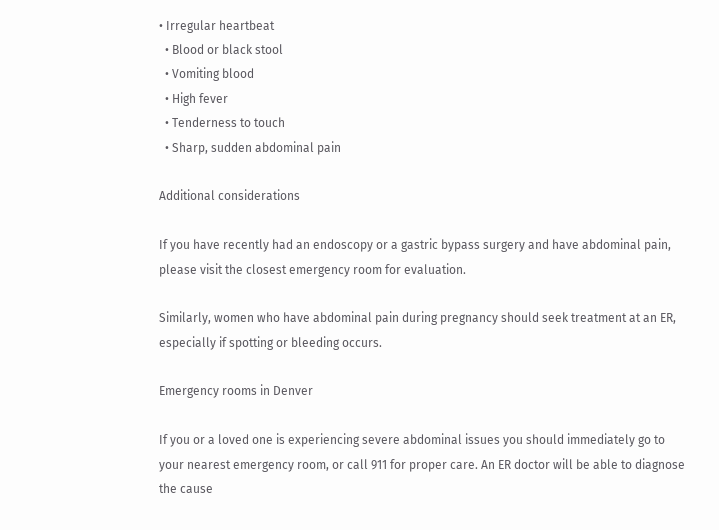• Irregular heartbeat
  • Blood or black stool
  • Vomiting blood
  • High fever
  • Tenderness to touch
  • Sharp, sudden abdominal pain

Additional considerations

If you have recently had an endoscopy or a gastric bypass surgery and have abdominal pain, please visit the closest emergency room for evaluation.

Similarly, women who have abdominal pain during pregnancy should seek treatment at an ER, especially if spotting or bleeding occurs.

Emergency rooms in Denver

If you or a loved one is experiencing severe abdominal issues you should immediately go to your nearest emergency room, or call 911 for proper care. An ER doctor will be able to diagnose the cause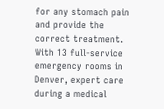for any stomach pain and provide the correct treatment. With 13 full-service emergency rooms in Denver, expert care during a medical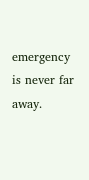emergency is never far away.